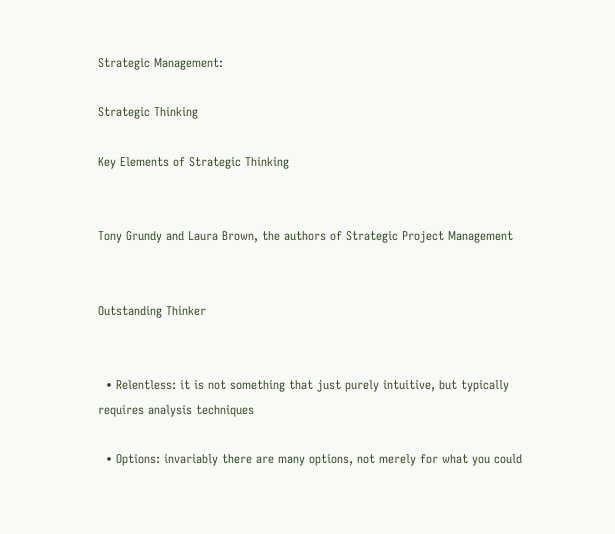Strategic Management:

Strategic Thinking

Key Elements of Strategic Thinking


Tony Grundy and Laura Brown, the authors of Strategic Project Management


Outstanding Thinker


  • Relentless: it is not something that just purely intuitive, but typically requires analysis techniques

  • Options: invariably there are many options, not merely for what you could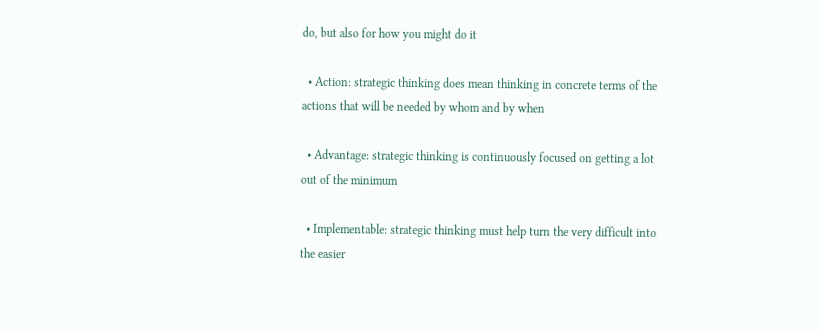do, but also for how you might do it

  • Action: strategic thinking does mean thinking in concrete terms of the actions that will be needed by whom and by when

  • Advantage: strategic thinking is continuously focused on getting a lot out of the minimum

  • Implementable: strategic thinking must help turn the very difficult into the easier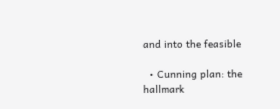and into the feasible

  • Cunning plan: the hallmark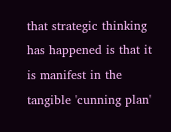that strategic thinking has happened is that it is manifest in the tangible 'cunning plan'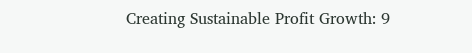Creating Sustainable Profit Growth: 9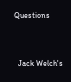Questions


  Jack Welch's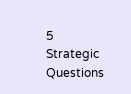5 Strategic Questions